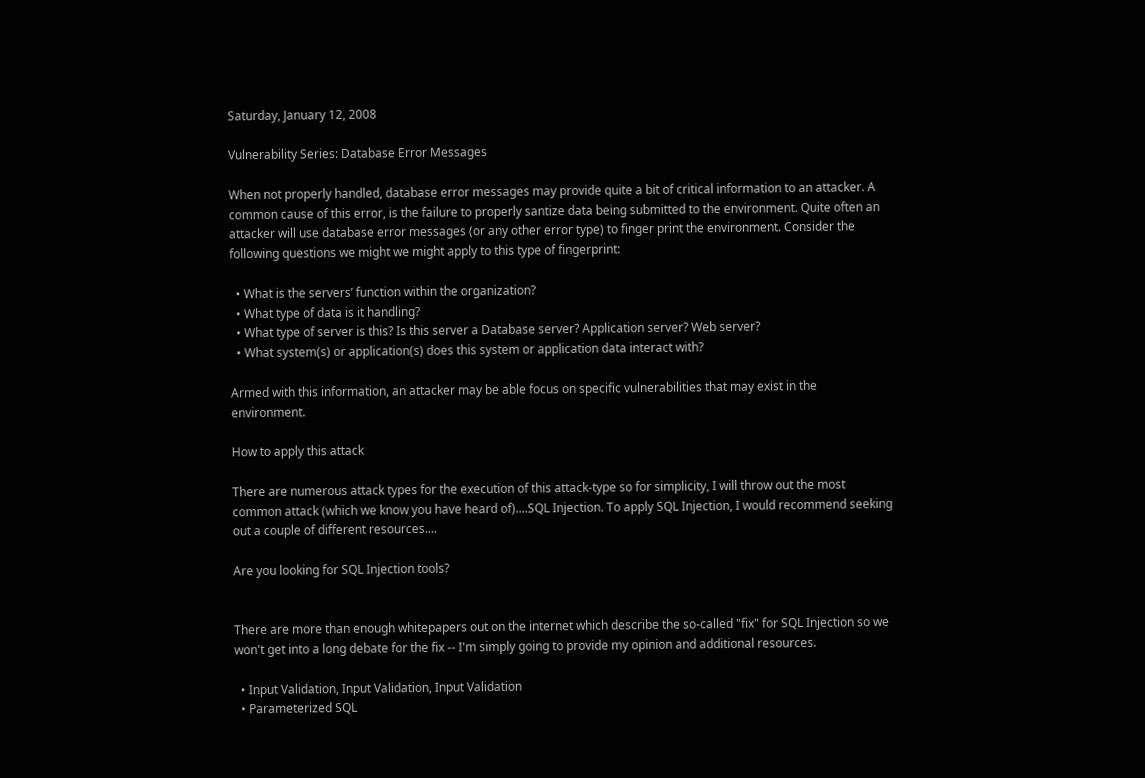Saturday, January 12, 2008

Vulnerability Series: Database Error Messages

When not properly handled, database error messages may provide quite a bit of critical information to an attacker. A common cause of this error, is the failure to properly santize data being submitted to the environment. Quite often an attacker will use database error messages (or any other error type) to finger print the environment. Consider the following questions we might we might apply to this type of fingerprint:

  • What is the servers’ function within the organization?
  • What type of data is it handling?
  • What type of server is this? Is this server a Database server? Application server? Web server?
  • What system(s) or application(s) does this system or application data interact with?

Armed with this information, an attacker may be able focus on specific vulnerabilities that may exist in the environment.

How to apply this attack

There are numerous attack types for the execution of this attack-type so for simplicity, I will throw out the most common attack (which we know you have heard of)....SQL Injection. To apply SQL Injection, I would recommend seeking out a couple of different resources....

Are you looking for SQL Injection tools?


There are more than enough whitepapers out on the internet which describe the so-called "fix" for SQL Injection so we won't get into a long debate for the fix -- I'm simply going to provide my opinion and additional resources.

  • Input Validation, Input Validation, Input Validation
  • Parameterized SQL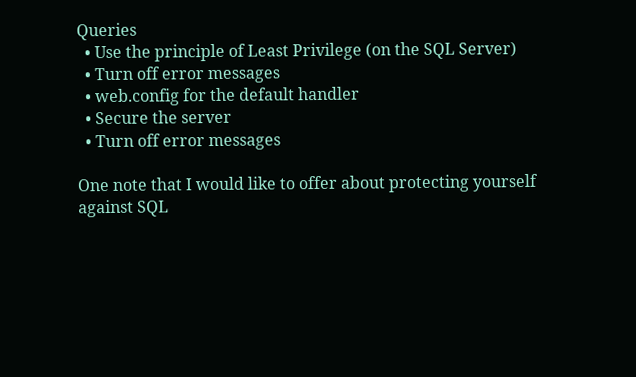Queries
  • Use the principle of Least Privilege (on the SQL Server)
  • Turn off error messages
  • web.config for the default handler
  • Secure the server
  • Turn off error messages

One note that I would like to offer about protecting yourself against SQL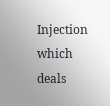Injection which deals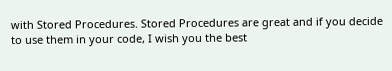with Stored Procedures. Stored Procedures are great and if you decide to use them in your code, I wish you the best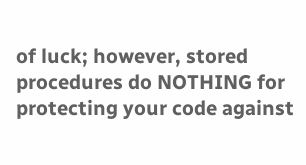of luck; however, stored procedures do NOTHING for protecting your code against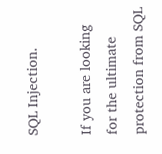SQL Injection.

If you are looking for the ultimate protection from SQL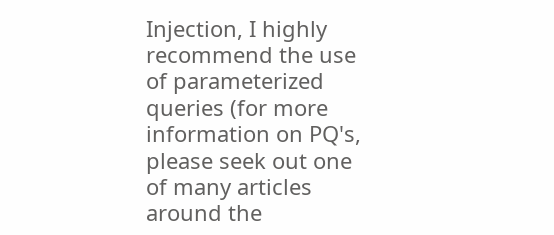Injection, I highly recommend the use of parameterized queries (for more information on PQ's, please seek out one of many articles around the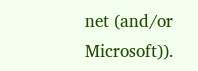net (and/or Microsoft)).